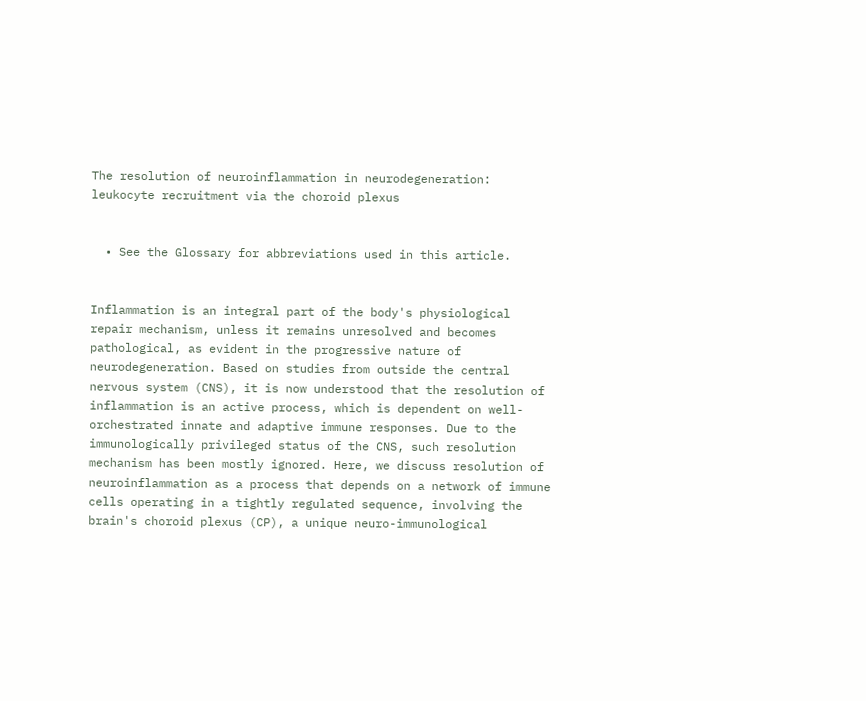The resolution of neuroinflammation in neurodegeneration: leukocyte recruitment via the choroid plexus


  • See the Glossary for abbreviations used in this article.


Inflammation is an integral part of the body's physiological repair mechanism, unless it remains unresolved and becomes pathological, as evident in the progressive nature of neurodegeneration. Based on studies from outside the central nervous system (CNS), it is now understood that the resolution of inflammation is an active process, which is dependent on well-orchestrated innate and adaptive immune responses. Due to the immunologically privileged status of the CNS, such resolution mechanism has been mostly ignored. Here, we discuss resolution of neuroinflammation as a process that depends on a network of immune cells operating in a tightly regulated sequence, involving the brain's choroid plexus (CP), a unique neuro-immunological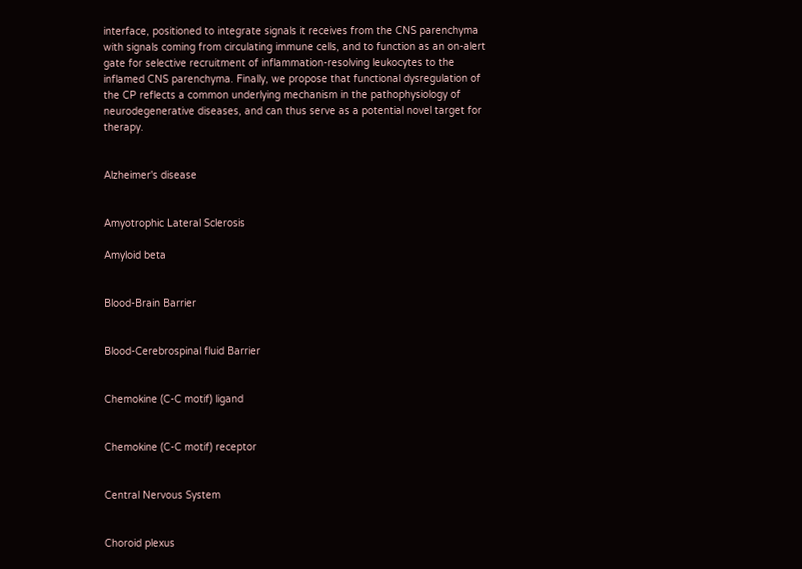interface, positioned to integrate signals it receives from the CNS parenchyma with signals coming from circulating immune cells, and to function as an on-alert gate for selective recruitment of inflammation-resolving leukocytes to the inflamed CNS parenchyma. Finally, we propose that functional dysregulation of the CP reflects a common underlying mechanism in the pathophysiology of neurodegenerative diseases, and can thus serve as a potential novel target for therapy.


Alzheimer's disease


Amyotrophic Lateral Sclerosis

Amyloid beta


Blood-Brain Barrier


Blood-Cerebrospinal fluid Barrier


Chemokine (C-C motif) ligand


Chemokine (C-C motif) receptor


Central Nervous System


Choroid plexus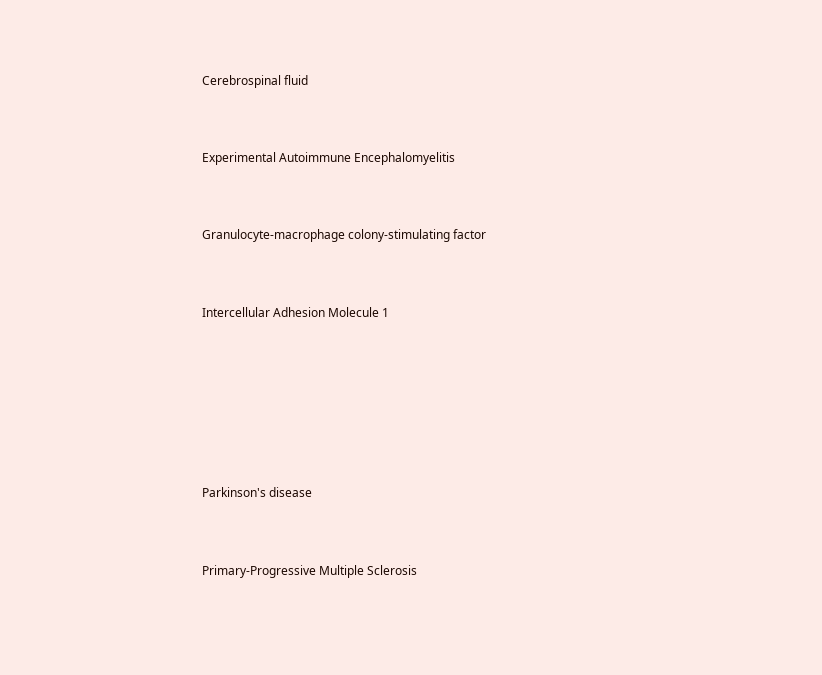Cerebrospinal fluid


Experimental Autoimmune Encephalomyelitis


Granulocyte-macrophage colony-stimulating factor


Intercellular Adhesion Molecule 1






Parkinson's disease


Primary-Progressive Multiple Sclerosis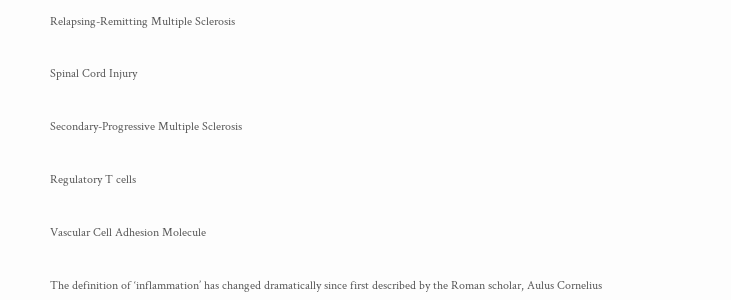Relapsing-Remitting Multiple Sclerosis


Spinal Cord Injury


Secondary-Progressive Multiple Sclerosis


Regulatory T cells


Vascular Cell Adhesion Molecule


The definition of ‘inflammation’ has changed dramatically since first described by the Roman scholar, Aulus Cornelius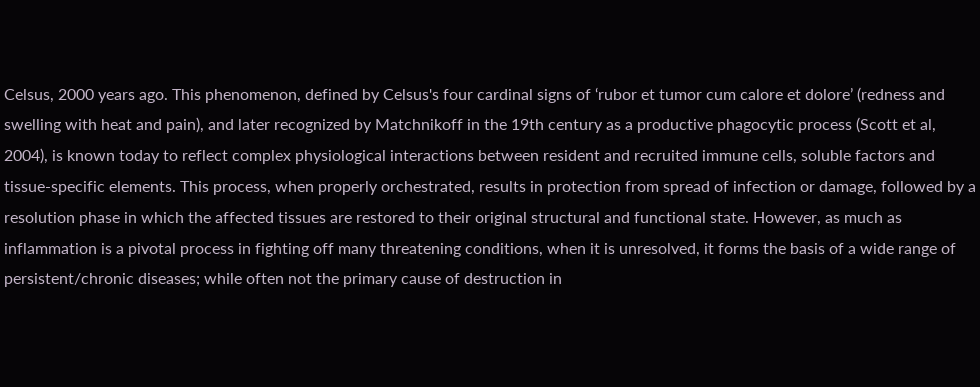Celsus, 2000 years ago. This phenomenon, defined by Celsus's four cardinal signs of ‘rubor et tumor cum calore et dolore’ (redness and swelling with heat and pain), and later recognized by Matchnikoff in the 19th century as a productive phagocytic process (Scott et al, 2004), is known today to reflect complex physiological interactions between resident and recruited immune cells, soluble factors and tissue-specific elements. This process, when properly orchestrated, results in protection from spread of infection or damage, followed by a resolution phase in which the affected tissues are restored to their original structural and functional state. However, as much as inflammation is a pivotal process in fighting off many threatening conditions, when it is unresolved, it forms the basis of a wide range of persistent/chronic diseases; while often not the primary cause of destruction in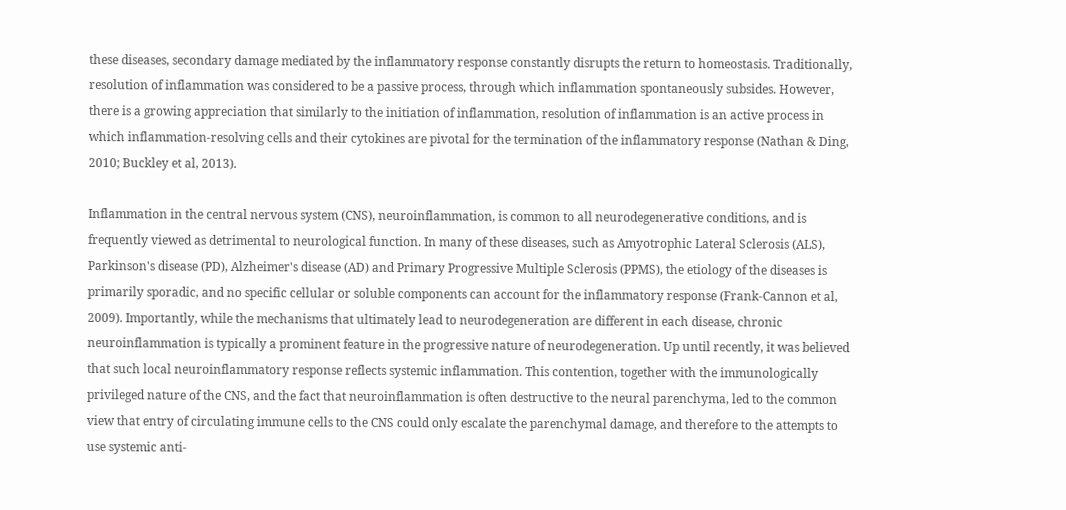these diseases, secondary damage mediated by the inflammatory response constantly disrupts the return to homeostasis. Traditionally, resolution of inflammation was considered to be a passive process, through which inflammation spontaneously subsides. However, there is a growing appreciation that similarly to the initiation of inflammation, resolution of inflammation is an active process in which inflammation-resolving cells and their cytokines are pivotal for the termination of the inflammatory response (Nathan & Ding, 2010; Buckley et al, 2013).

Inflammation in the central nervous system (CNS), neuroinflammation, is common to all neurodegenerative conditions, and is frequently viewed as detrimental to neurological function. In many of these diseases, such as Amyotrophic Lateral Sclerosis (ALS), Parkinson's disease (PD), Alzheimer's disease (AD) and Primary Progressive Multiple Sclerosis (PPMS), the etiology of the diseases is primarily sporadic, and no specific cellular or soluble components can account for the inflammatory response (Frank-Cannon et al, 2009). Importantly, while the mechanisms that ultimately lead to neurodegeneration are different in each disease, chronic neuroinflammation is typically a prominent feature in the progressive nature of neurodegeneration. Up until recently, it was believed that such local neuroinflammatory response reflects systemic inflammation. This contention, together with the immunologically privileged nature of the CNS, and the fact that neuroinflammation is often destructive to the neural parenchyma, led to the common view that entry of circulating immune cells to the CNS could only escalate the parenchymal damage, and therefore to the attempts to use systemic anti-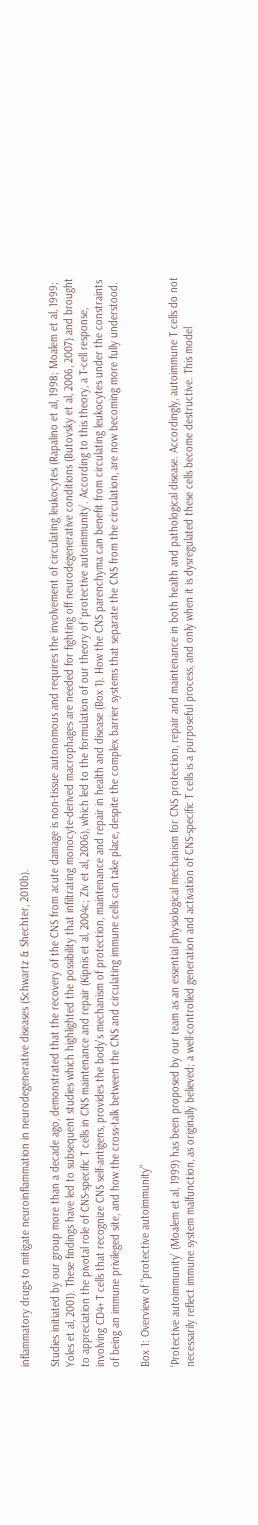inflammatory drugs to mitigate neuroinflammation in neurodegenerative diseases (Schwartz & Shechter, 2010b).

Studies initiated by our group more than a decade ago, demonstrated that the recovery of the CNS from acute damage is non-tissue autonomous and requires the involvement of circulating leukocytes (Rapalino et al, 1998; Moalem et al, 1999; Yoles et al, 2001). These findings have led to subsequent studies which highlighted the possibility that infiltrating monocyte-derived macrophages are needed for fighting off neurodegenerative conditions (Butovsky et al, 2006, 2007) and brought to appreciation the pivotal role of CNS-specific T cells in CNS maintenance and repair (Kipnis et al, 2004c; Ziv et al, 2006), which led to the formulation of our theory of ‘protective autoimmunity’. According to this theory, a T-cell response, involving CD4+ T cells that recognize CNS self-antigens, provides the body's mechanism of protection, maintenance and repair in health and disease (Box 1). How the CNS parenchyma can benefit from circulating leukocytes under the constraints of being an immune privileged site, and how the cross-talk between the CNS and circulating immune cells can take place, despite the complex barrier systems that separate the CNS from the circulation, are now becoming more fully understood.

Box 1: Overview of “protective autoimmunity”

‘Protective autoimmunity’ (Moalem et al, 1999) has been proposed by our team as an essential physiological mechanism for CNS protection, repair and maintenance in both health and pathological disease. Accordingly, autoimmune T cells do not necessarily reflect immune system malfunction, as originally believed; a well-controlled generation and activation of CNS-specific T cells is a purposeful process, and only when it is dysregulated these cells become destructive. This model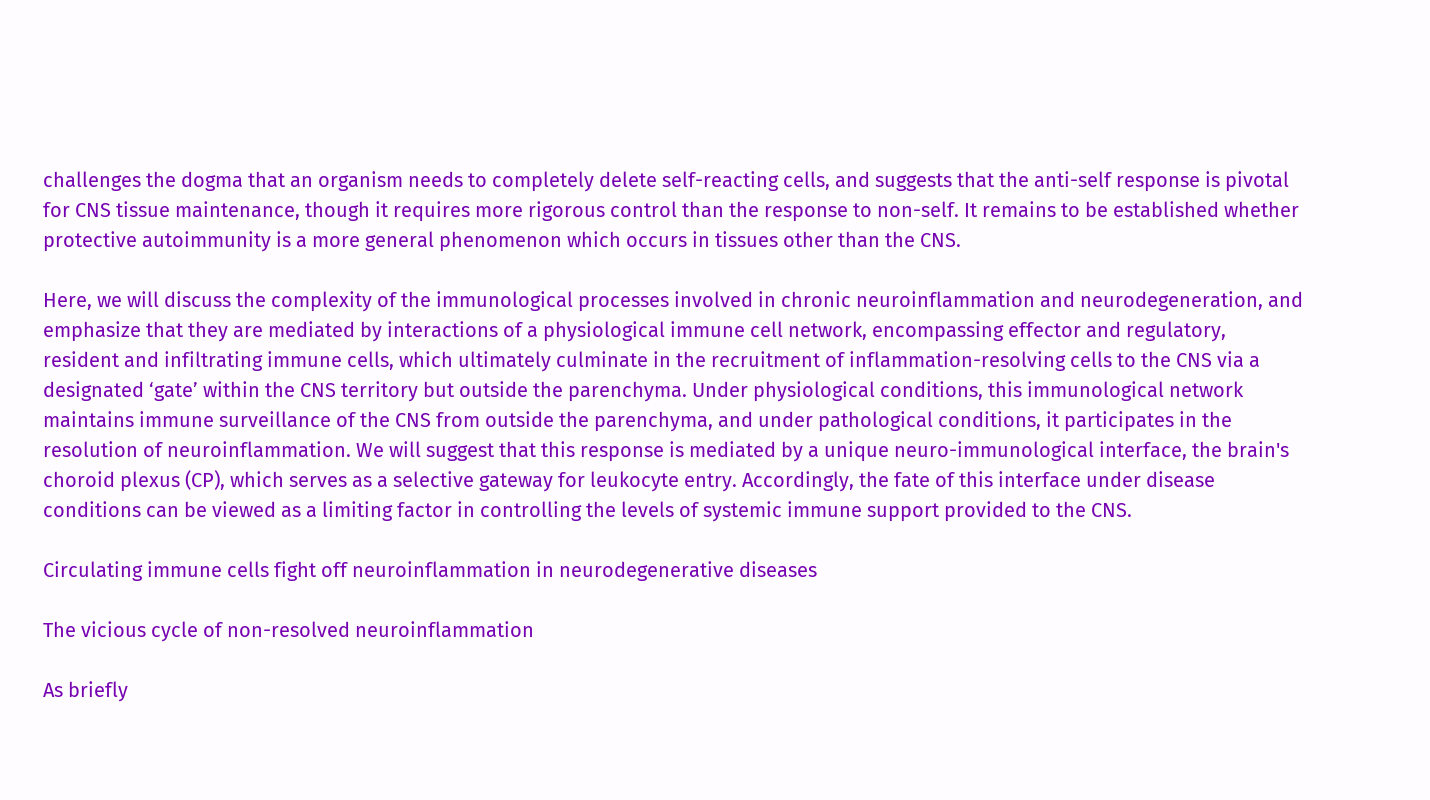challenges the dogma that an organism needs to completely delete self-reacting cells, and suggests that the anti-self response is pivotal for CNS tissue maintenance, though it requires more rigorous control than the response to non-self. It remains to be established whether protective autoimmunity is a more general phenomenon which occurs in tissues other than the CNS.

Here, we will discuss the complexity of the immunological processes involved in chronic neuroinflammation and neurodegeneration, and emphasize that they are mediated by interactions of a physiological immune cell network, encompassing effector and regulatory, resident and infiltrating immune cells, which ultimately culminate in the recruitment of inflammation-resolving cells to the CNS via a designated ‘gate’ within the CNS territory but outside the parenchyma. Under physiological conditions, this immunological network maintains immune surveillance of the CNS from outside the parenchyma, and under pathological conditions, it participates in the resolution of neuroinflammation. We will suggest that this response is mediated by a unique neuro-immunological interface, the brain's choroid plexus (CP), which serves as a selective gateway for leukocyte entry. Accordingly, the fate of this interface under disease conditions can be viewed as a limiting factor in controlling the levels of systemic immune support provided to the CNS.

Circulating immune cells fight off neuroinflammation in neurodegenerative diseases

The vicious cycle of non-resolved neuroinflammation

As briefly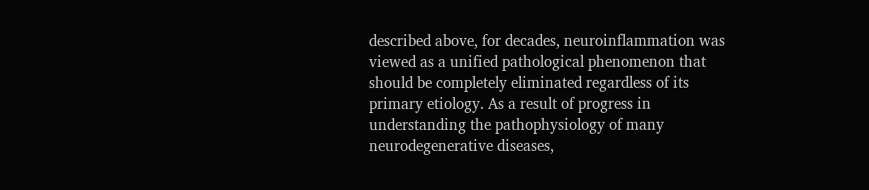described above, for decades, neuroinflammation was viewed as a unified pathological phenomenon that should be completely eliminated regardless of its primary etiology. As a result of progress in understanding the pathophysiology of many neurodegenerative diseases,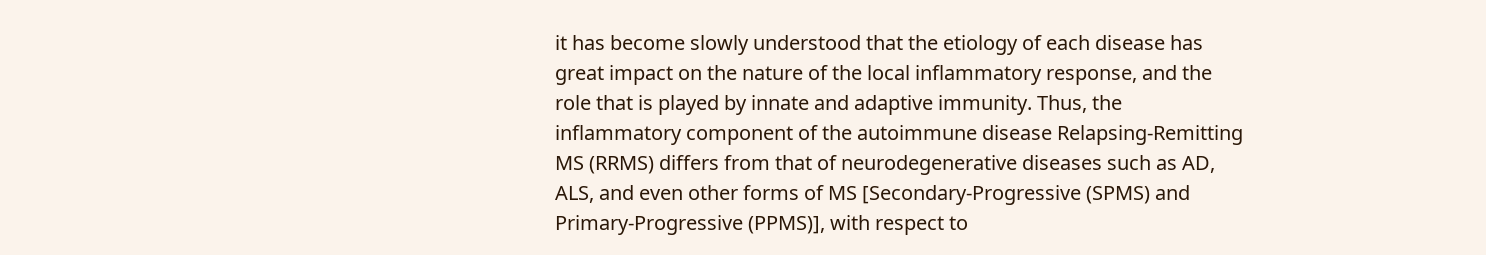it has become slowly understood that the etiology of each disease has great impact on the nature of the local inflammatory response, and the role that is played by innate and adaptive immunity. Thus, the inflammatory component of the autoimmune disease Relapsing-Remitting MS (RRMS) differs from that of neurodegenerative diseases such as AD, ALS, and even other forms of MS [Secondary-Progressive (SPMS) and Primary-Progressive (PPMS)], with respect to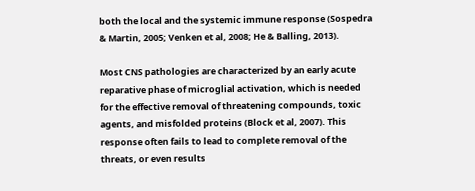both the local and the systemic immune response (Sospedra & Martin, 2005; Venken et al, 2008; He & Balling, 2013).

Most CNS pathologies are characterized by an early acute reparative phase of microglial activation, which is needed for the effective removal of threatening compounds, toxic agents, and misfolded proteins (Block et al, 2007). This response often fails to lead to complete removal of the threats, or even results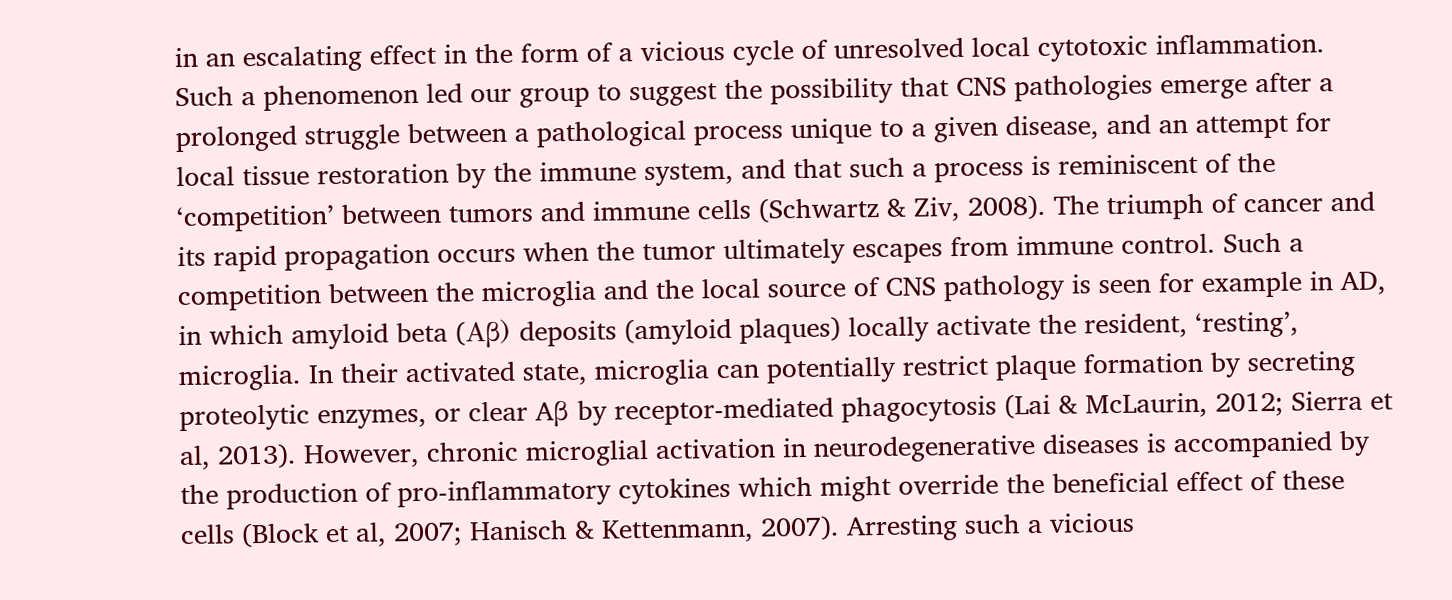in an escalating effect in the form of a vicious cycle of unresolved local cytotoxic inflammation. Such a phenomenon led our group to suggest the possibility that CNS pathologies emerge after a prolonged struggle between a pathological process unique to a given disease, and an attempt for local tissue restoration by the immune system, and that such a process is reminiscent of the ‘competition’ between tumors and immune cells (Schwartz & Ziv, 2008). The triumph of cancer and its rapid propagation occurs when the tumor ultimately escapes from immune control. Such a competition between the microglia and the local source of CNS pathology is seen for example in AD, in which amyloid beta (Aβ) deposits (amyloid plaques) locally activate the resident, ‘resting’, microglia. In their activated state, microglia can potentially restrict plaque formation by secreting proteolytic enzymes, or clear Aβ by receptor-mediated phagocytosis (Lai & McLaurin, 2012; Sierra et al, 2013). However, chronic microglial activation in neurodegenerative diseases is accompanied by the production of pro-inflammatory cytokines which might override the beneficial effect of these cells (Block et al, 2007; Hanisch & Kettenmann, 2007). Arresting such a vicious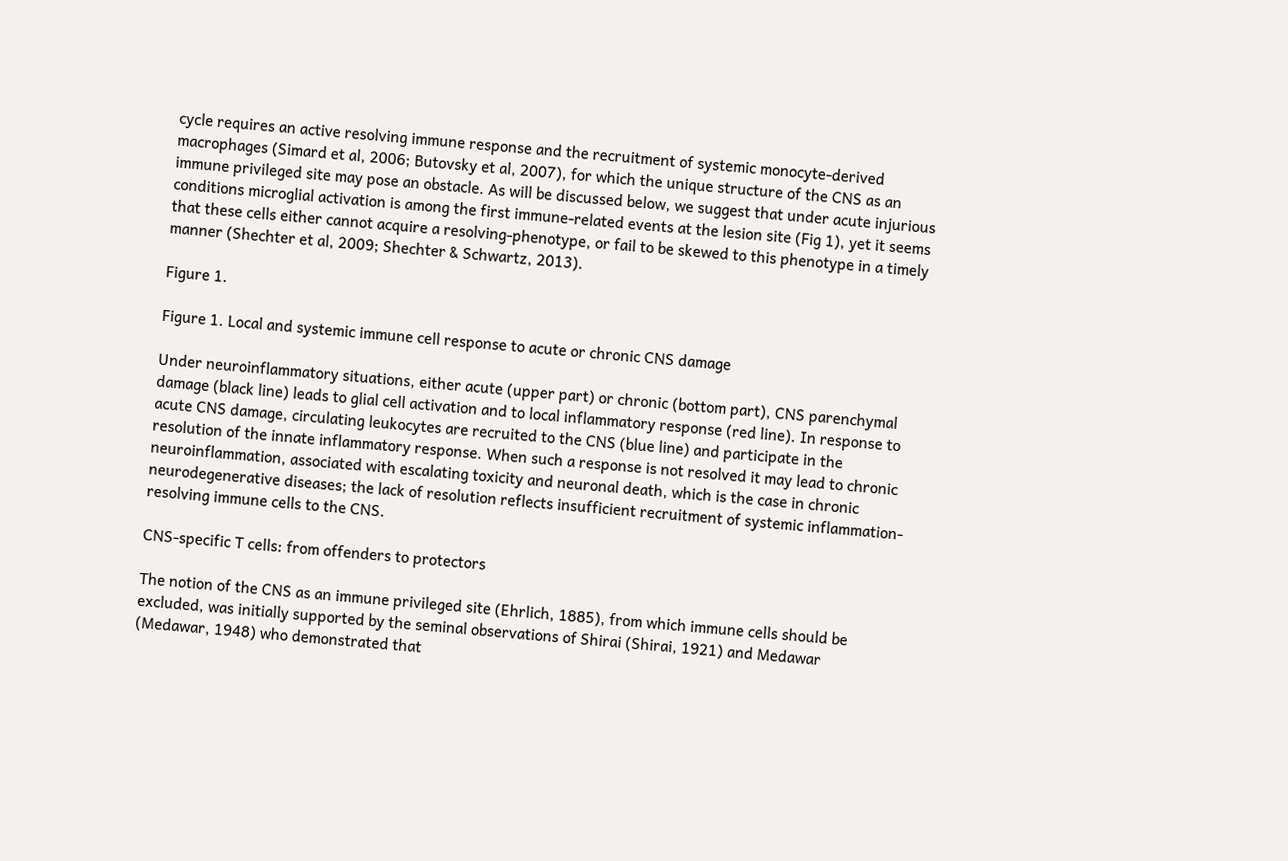cycle requires an active resolving immune response and the recruitment of systemic monocyte-derived macrophages (Simard et al, 2006; Butovsky et al, 2007), for which the unique structure of the CNS as an immune privileged site may pose an obstacle. As will be discussed below, we suggest that under acute injurious conditions microglial activation is among the first immune-related events at the lesion site (Fig 1), yet it seems that these cells either cannot acquire a resolving-phenotype, or fail to be skewed to this phenotype in a timely manner (Shechter et al, 2009; Shechter & Schwartz, 2013).

Figure 1.

Figure 1. Local and systemic immune cell response to acute or chronic CNS damage

Under neuroinflammatory situations, either acute (upper part) or chronic (bottom part), CNS parenchymal damage (black line) leads to glial cell activation and to local inflammatory response (red line). In response to acute CNS damage, circulating leukocytes are recruited to the CNS (blue line) and participate in the resolution of the innate inflammatory response. When such a response is not resolved it may lead to chronic neuroinflammation, associated with escalating toxicity and neuronal death, which is the case in chronic neurodegenerative diseases; the lack of resolution reflects insufficient recruitment of systemic inflammation-resolving immune cells to the CNS.

CNS-specific T cells: from offenders to protectors

The notion of the CNS as an immune privileged site (Ehrlich, 1885), from which immune cells should be excluded, was initially supported by the seminal observations of Shirai (Shirai, 1921) and Medawar (Medawar, 1948) who demonstrated that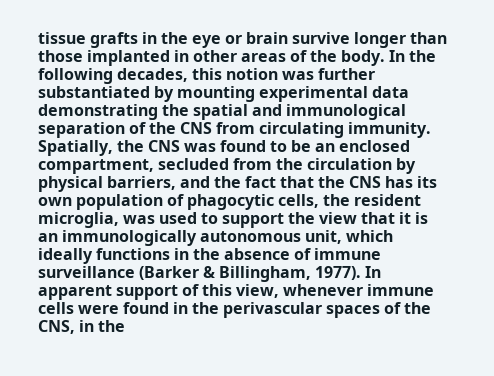tissue grafts in the eye or brain survive longer than those implanted in other areas of the body. In the following decades, this notion was further substantiated by mounting experimental data demonstrating the spatial and immunological separation of the CNS from circulating immunity. Spatially, the CNS was found to be an enclosed compartment, secluded from the circulation by physical barriers, and the fact that the CNS has its own population of phagocytic cells, the resident microglia, was used to support the view that it is an immunologically autonomous unit, which ideally functions in the absence of immune surveillance (Barker & Billingham, 1977). In apparent support of this view, whenever immune cells were found in the perivascular spaces of the CNS, in the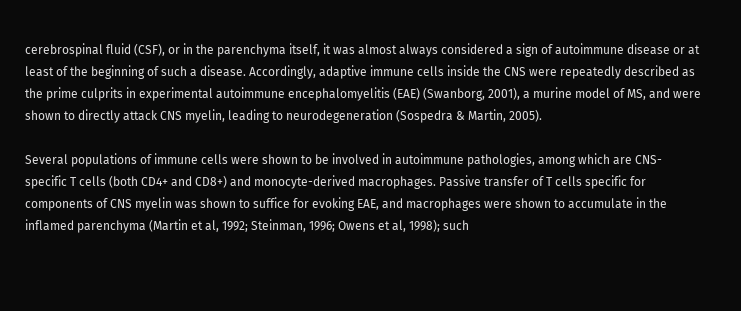cerebrospinal fluid (CSF), or in the parenchyma itself, it was almost always considered a sign of autoimmune disease or at least of the beginning of such a disease. Accordingly, adaptive immune cells inside the CNS were repeatedly described as the prime culprits in experimental autoimmune encephalomyelitis (EAE) (Swanborg, 2001), a murine model of MS, and were shown to directly attack CNS myelin, leading to neurodegeneration (Sospedra & Martin, 2005).

Several populations of immune cells were shown to be involved in autoimmune pathologies, among which are CNS-specific T cells (both CD4+ and CD8+) and monocyte-derived macrophages. Passive transfer of T cells specific for components of CNS myelin was shown to suffice for evoking EAE, and macrophages were shown to accumulate in the inflamed parenchyma (Martin et al, 1992; Steinman, 1996; Owens et al, 1998); such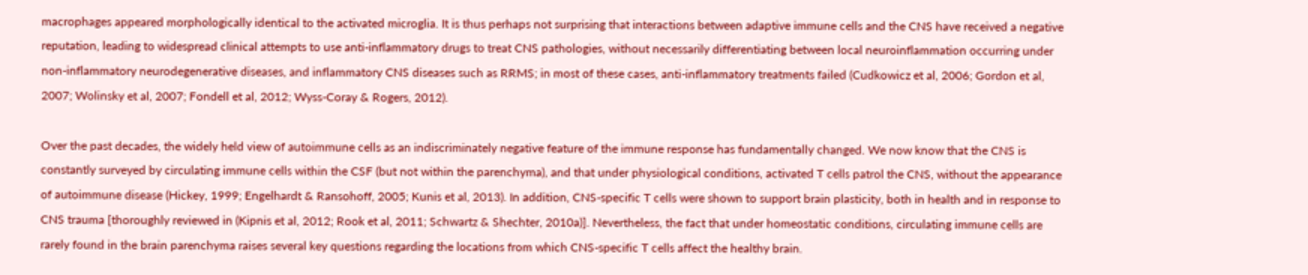macrophages appeared morphologically identical to the activated microglia. It is thus perhaps not surprising that interactions between adaptive immune cells and the CNS have received a negative reputation, leading to widespread clinical attempts to use anti-inflammatory drugs to treat CNS pathologies, without necessarily differentiating between local neuroinflammation occurring under non-inflammatory neurodegenerative diseases, and inflammatory CNS diseases such as RRMS; in most of these cases, anti-inflammatory treatments failed (Cudkowicz et al, 2006; Gordon et al, 2007; Wolinsky et al, 2007; Fondell et al, 2012; Wyss-Coray & Rogers, 2012).

Over the past decades, the widely held view of autoimmune cells as an indiscriminately negative feature of the immune response has fundamentally changed. We now know that the CNS is constantly surveyed by circulating immune cells within the CSF (but not within the parenchyma), and that under physiological conditions, activated T cells patrol the CNS, without the appearance of autoimmune disease (Hickey, 1999; Engelhardt & Ransohoff, 2005; Kunis et al, 2013). In addition, CNS-specific T cells were shown to support brain plasticity, both in health and in response to CNS trauma [thoroughly reviewed in (Kipnis et al, 2012; Rook et al, 2011; Schwartz & Shechter, 2010a)]. Nevertheless, the fact that under homeostatic conditions, circulating immune cells are rarely found in the brain parenchyma raises several key questions regarding the locations from which CNS-specific T cells affect the healthy brain.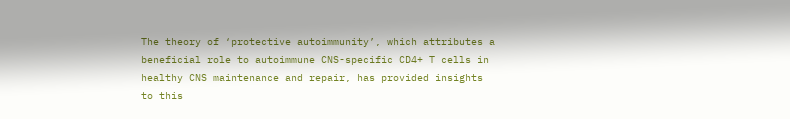The theory of ‘protective autoimmunity’, which attributes a beneficial role to autoimmune CNS-specific CD4+ T cells in healthy CNS maintenance and repair, has provided insights to this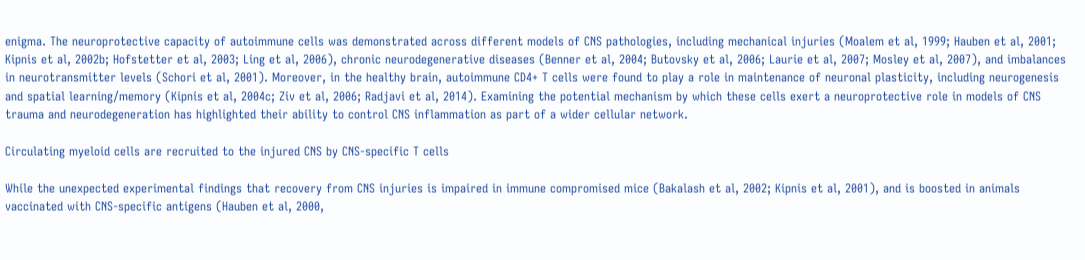enigma. The neuroprotective capacity of autoimmune cells was demonstrated across different models of CNS pathologies, including mechanical injuries (Moalem et al, 1999; Hauben et al, 2001; Kipnis et al, 2002b; Hofstetter et al, 2003; Ling et al, 2006), chronic neurodegenerative diseases (Benner et al, 2004; Butovsky et al, 2006; Laurie et al, 2007; Mosley et al, 2007), and imbalances in neurotransmitter levels (Schori et al, 2001). Moreover, in the healthy brain, autoimmune CD4+ T cells were found to play a role in maintenance of neuronal plasticity, including neurogenesis and spatial learning/memory (Kipnis et al, 2004c; Ziv et al, 2006; Radjavi et al, 2014). Examining the potential mechanism by which these cells exert a neuroprotective role in models of CNS trauma and neurodegeneration has highlighted their ability to control CNS inflammation as part of a wider cellular network.

Circulating myeloid cells are recruited to the injured CNS by CNS-specific T cells

While the unexpected experimental findings that recovery from CNS injuries is impaired in immune compromised mice (Bakalash et al, 2002; Kipnis et al, 2001), and is boosted in animals vaccinated with CNS-specific antigens (Hauben et al, 2000,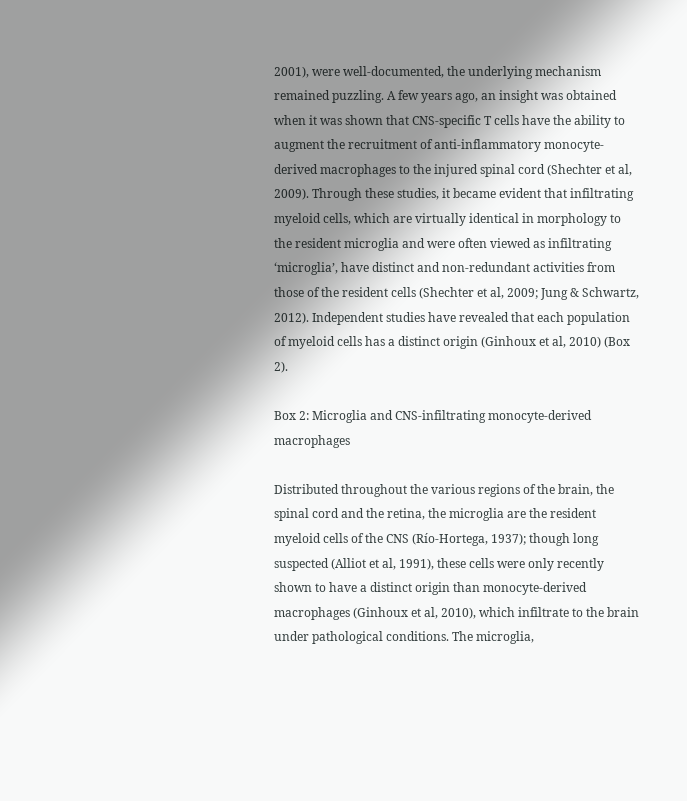2001), were well-documented, the underlying mechanism remained puzzling. A few years ago, an insight was obtained when it was shown that CNS-specific T cells have the ability to augment the recruitment of anti-inflammatory monocyte-derived macrophages to the injured spinal cord (Shechter et al, 2009). Through these studies, it became evident that infiltrating myeloid cells, which are virtually identical in morphology to the resident microglia and were often viewed as infiltrating ‘microglia’, have distinct and non-redundant activities from those of the resident cells (Shechter et al, 2009; Jung & Schwartz, 2012). Independent studies have revealed that each population of myeloid cells has a distinct origin (Ginhoux et al, 2010) (Box 2).

Box 2: Microglia and CNS-infiltrating monocyte-derived macrophages

Distributed throughout the various regions of the brain, the spinal cord and the retina, the microglia are the resident myeloid cells of the CNS (Río-Hortega, 1937); though long suspected (Alliot et al, 1991), these cells were only recently shown to have a distinct origin than monocyte-derived macrophages (Ginhoux et al, 2010), which infiltrate to the brain under pathological conditions. The microglia,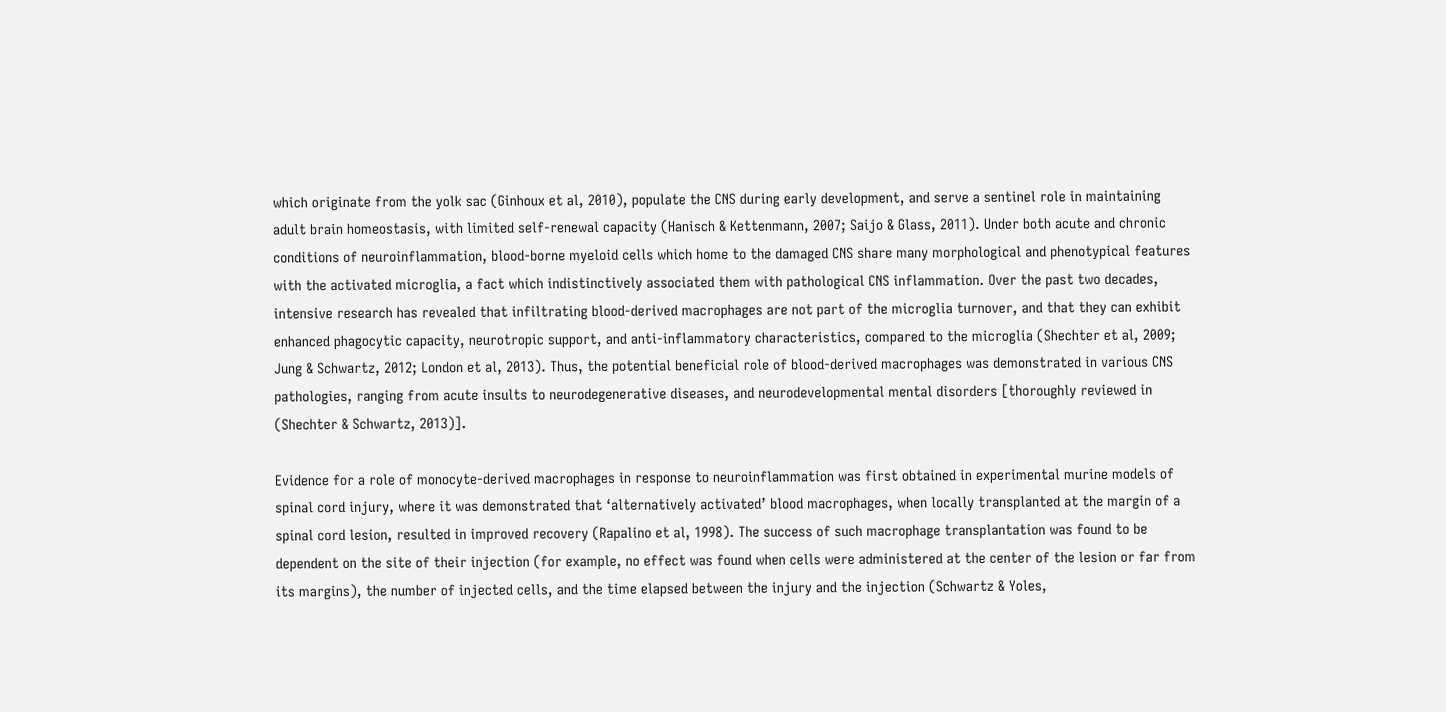which originate from the yolk sac (Ginhoux et al, 2010), populate the CNS during early development, and serve a sentinel role in maintaining adult brain homeostasis, with limited self-renewal capacity (Hanisch & Kettenmann, 2007; Saijo & Glass, 2011). Under both acute and chronic conditions of neuroinflammation, blood-borne myeloid cells which home to the damaged CNS share many morphological and phenotypical features with the activated microglia, a fact which indistinctively associated them with pathological CNS inflammation. Over the past two decades, intensive research has revealed that infiltrating blood-derived macrophages are not part of the microglia turnover, and that they can exhibit enhanced phagocytic capacity, neurotropic support, and anti-inflammatory characteristics, compared to the microglia (Shechter et al, 2009; Jung & Schwartz, 2012; London et al, 2013). Thus, the potential beneficial role of blood-derived macrophages was demonstrated in various CNS pathologies, ranging from acute insults to neurodegenerative diseases, and neurodevelopmental mental disorders [thoroughly reviewed in (Shechter & Schwartz, 2013)].

Evidence for a role of monocyte-derived macrophages in response to neuroinflammation was first obtained in experimental murine models of spinal cord injury, where it was demonstrated that ‘alternatively activated’ blood macrophages, when locally transplanted at the margin of a spinal cord lesion, resulted in improved recovery (Rapalino et al, 1998). The success of such macrophage transplantation was found to be dependent on the site of their injection (for example, no effect was found when cells were administered at the center of the lesion or far from its margins), the number of injected cells, and the time elapsed between the injury and the injection (Schwartz & Yoles,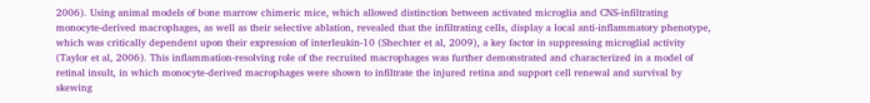2006). Using animal models of bone marrow chimeric mice, which allowed distinction between activated microglia and CNS-infiltrating monocyte-derived macrophages, as well as their selective ablation, revealed that the infiltrating cells, display a local anti-inflammatory phenotype, which was critically dependent upon their expression of interleukin-10 (Shechter et al, 2009), a key factor in suppressing microglial activity (Taylor et al, 2006). This inflammation-resolving role of the recruited macrophages was further demonstrated and characterized in a model of retinal insult, in which monocyte-derived macrophages were shown to infiltrate the injured retina and support cell renewal and survival by skewing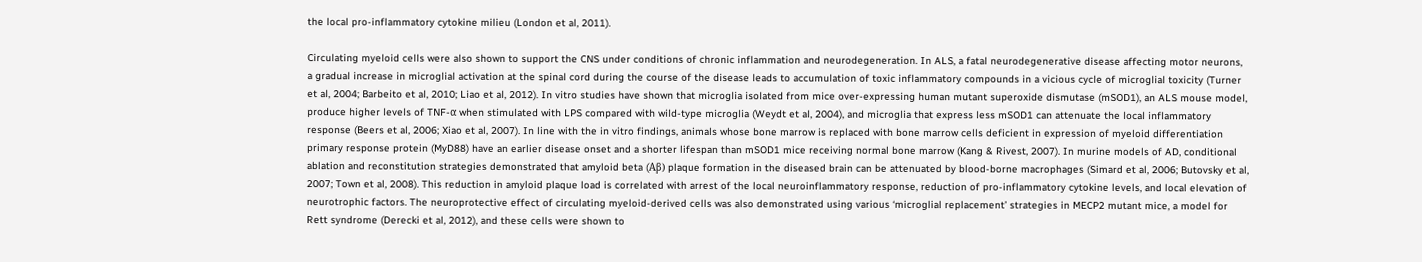the local pro-inflammatory cytokine milieu (London et al, 2011).

Circulating myeloid cells were also shown to support the CNS under conditions of chronic inflammation and neurodegeneration. In ALS, a fatal neurodegenerative disease affecting motor neurons, a gradual increase in microglial activation at the spinal cord during the course of the disease leads to accumulation of toxic inflammatory compounds in a vicious cycle of microglial toxicity (Turner et al, 2004; Barbeito et al, 2010; Liao et al, 2012). In vitro studies have shown that microglia isolated from mice over-expressing human mutant superoxide dismutase (mSOD1), an ALS mouse model, produce higher levels of TNF-α when stimulated with LPS compared with wild-type microglia (Weydt et al, 2004), and microglia that express less mSOD1 can attenuate the local inflammatory response (Beers et al, 2006; Xiao et al, 2007). In line with the in vitro findings, animals whose bone marrow is replaced with bone marrow cells deficient in expression of myeloid differentiation primary response protein (MyD88) have an earlier disease onset and a shorter lifespan than mSOD1 mice receiving normal bone marrow (Kang & Rivest, 2007). In murine models of AD, conditional ablation and reconstitution strategies demonstrated that amyloid beta (Aβ) plaque formation in the diseased brain can be attenuated by blood-borne macrophages (Simard et al, 2006; Butovsky et al, 2007; Town et al, 2008). This reduction in amyloid plaque load is correlated with arrest of the local neuroinflammatory response, reduction of pro-inflammatory cytokine levels, and local elevation of neurotrophic factors. The neuroprotective effect of circulating myeloid-derived cells was also demonstrated using various ‘microglial replacement’ strategies in MECP2 mutant mice, a model for Rett syndrome (Derecki et al, 2012), and these cells were shown to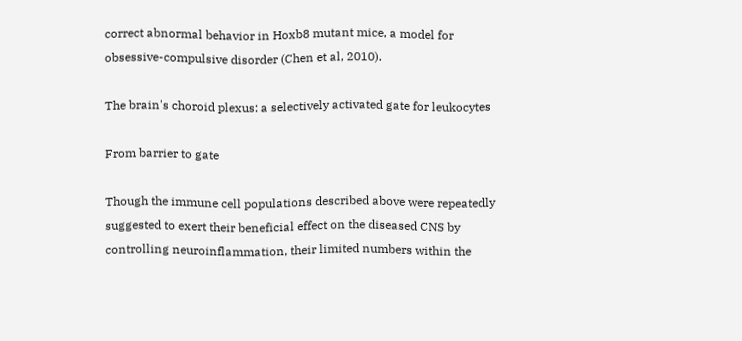correct abnormal behavior in Hoxb8 mutant mice, a model for obsessive-compulsive disorder (Chen et al, 2010).

The brain's choroid plexus: a selectively activated gate for leukocytes

From barrier to gate

Though the immune cell populations described above were repeatedly suggested to exert their beneficial effect on the diseased CNS by controlling neuroinflammation, their limited numbers within the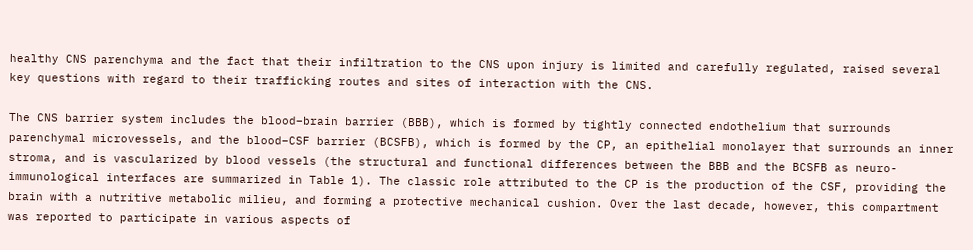healthy CNS parenchyma and the fact that their infiltration to the CNS upon injury is limited and carefully regulated, raised several key questions with regard to their trafficking routes and sites of interaction with the CNS.

The CNS barrier system includes the blood–brain barrier (BBB), which is formed by tightly connected endothelium that surrounds parenchymal microvessels, and the blood–CSF barrier (BCSFB), which is formed by the CP, an epithelial monolayer that surrounds an inner stroma, and is vascularized by blood vessels (the structural and functional differences between the BBB and the BCSFB as neuro-immunological interfaces are summarized in Table 1). The classic role attributed to the CP is the production of the CSF, providing the brain with a nutritive metabolic milieu, and forming a protective mechanical cushion. Over the last decade, however, this compartment was reported to participate in various aspects of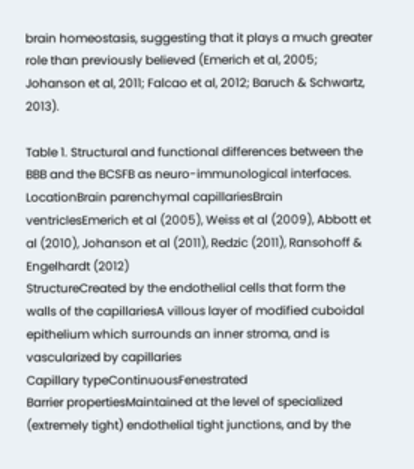brain homeostasis, suggesting that it plays a much greater role than previously believed (Emerich et al, 2005; Johanson et al, 2011; Falcao et al, 2012; Baruch & Schwartz, 2013).

Table 1. Structural and functional differences between the BBB and the BCSFB as neuro-immunological interfaces.
LocationBrain parenchymal capillariesBrain ventriclesEmerich et al (2005), Weiss et al (2009), Abbott et al (2010), Johanson et al (2011), Redzic (2011), Ransohoff & Engelhardt (2012)
StructureCreated by the endothelial cells that form the walls of the capillariesA villous layer of modified cuboidal epithelium which surrounds an inner stroma, and is vascularized by capillaries
Capillary typeContinuousFenestrated
Barrier propertiesMaintained at the level of specialized (extremely tight) endothelial tight junctions, and by the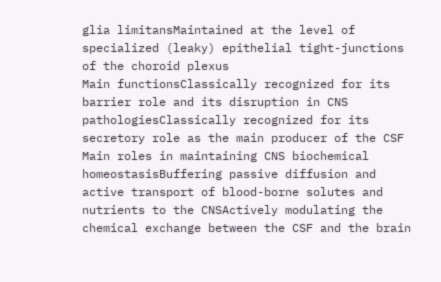glia limitansMaintained at the level of specialized (leaky) epithelial tight-junctions of the choroid plexus
Main functionsClassically recognized for its barrier role and its disruption in CNS pathologiesClassically recognized for its secretory role as the main producer of the CSF
Main roles in maintaining CNS biochemical homeostasisBuffering passive diffusion and active transport of blood-borne solutes and nutrients to the CNSActively modulating the chemical exchange between the CSF and the brain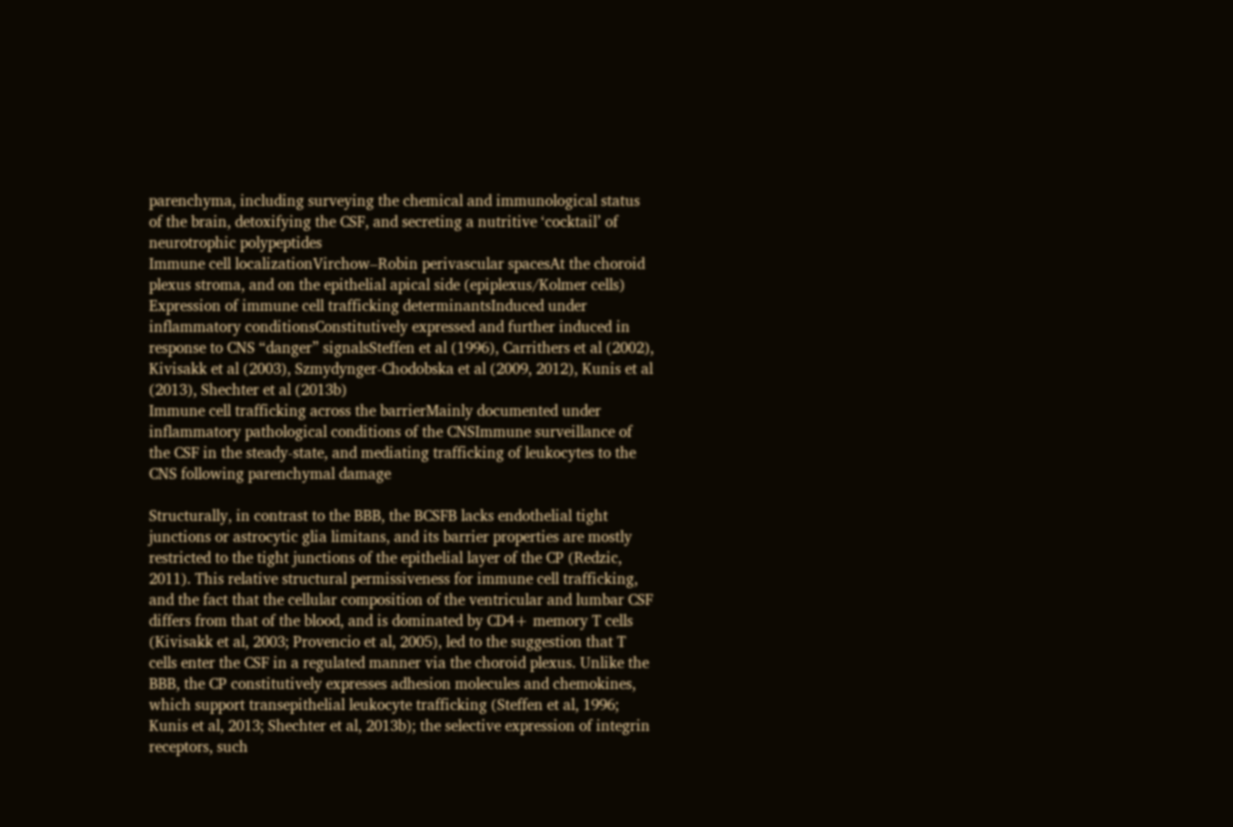parenchyma, including surveying the chemical and immunological status of the brain, detoxifying the CSF, and secreting a nutritive ‘cocktail’ of neurotrophic polypeptides
Immune cell localizationVirchow–Robin perivascular spacesAt the choroid plexus stroma, and on the epithelial apical side (epiplexus/Kolmer cells)
Expression of immune cell trafficking determinantsInduced under inflammatory conditionsConstitutively expressed and further induced in response to CNS “danger” signalsSteffen et al (1996), Carrithers et al (2002), Kivisakk et al (2003), Szmydynger-Chodobska et al (2009, 2012), Kunis et al (2013), Shechter et al (2013b)
Immune cell trafficking across the barrierMainly documented under inflammatory pathological conditions of the CNSImmune surveillance of the CSF in the steady-state, and mediating trafficking of leukocytes to the CNS following parenchymal damage

Structurally, in contrast to the BBB, the BCSFB lacks endothelial tight junctions or astrocytic glia limitans, and its barrier properties are mostly restricted to the tight junctions of the epithelial layer of the CP (Redzic, 2011). This relative structural permissiveness for immune cell trafficking, and the fact that the cellular composition of the ventricular and lumbar CSF differs from that of the blood, and is dominated by CD4+ memory T cells (Kivisakk et al, 2003; Provencio et al, 2005), led to the suggestion that T cells enter the CSF in a regulated manner via the choroid plexus. Unlike the BBB, the CP constitutively expresses adhesion molecules and chemokines, which support transepithelial leukocyte trafficking (Steffen et al, 1996; Kunis et al, 2013; Shechter et al, 2013b); the selective expression of integrin receptors, such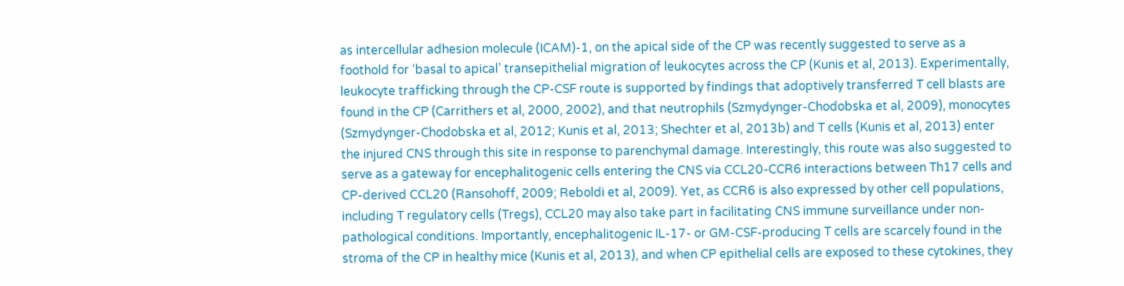as intercellular adhesion molecule (ICAM)-1, on the apical side of the CP was recently suggested to serve as a foothold for ‘basal to apical’ transepithelial migration of leukocytes across the CP (Kunis et al, 2013). Experimentally, leukocyte trafficking through the CP-CSF route is supported by findings that adoptively transferred T cell blasts are found in the CP (Carrithers et al, 2000, 2002), and that neutrophils (Szmydynger-Chodobska et al, 2009), monocytes (Szmydynger-Chodobska et al, 2012; Kunis et al, 2013; Shechter et al, 2013b) and T cells (Kunis et al, 2013) enter the injured CNS through this site in response to parenchymal damage. Interestingly, this route was also suggested to serve as a gateway for encephalitogenic cells entering the CNS via CCL20-CCR6 interactions between Th17 cells and CP-derived CCL20 (Ransohoff, 2009; Reboldi et al, 2009). Yet, as CCR6 is also expressed by other cell populations, including T regulatory cells (Tregs), CCL20 may also take part in facilitating CNS immune surveillance under non-pathological conditions. Importantly, encephalitogenic IL-17- or GM-CSF-producing T cells are scarcely found in the stroma of the CP in healthy mice (Kunis et al, 2013), and when CP epithelial cells are exposed to these cytokines, they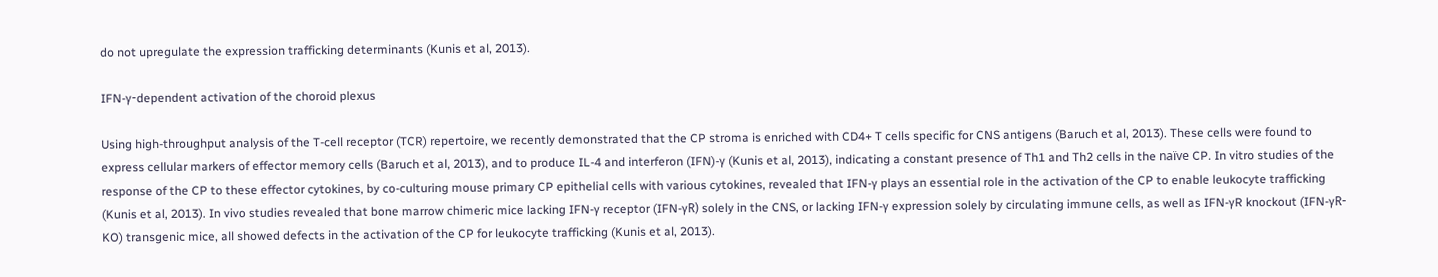do not upregulate the expression trafficking determinants (Kunis et al, 2013).

IFN-γ-dependent activation of the choroid plexus

Using high-throughput analysis of the T-cell receptor (TCR) repertoire, we recently demonstrated that the CP stroma is enriched with CD4+ T cells specific for CNS antigens (Baruch et al, 2013). These cells were found to express cellular markers of effector memory cells (Baruch et al, 2013), and to produce IL-4 and interferon (IFN)-γ (Kunis et al, 2013), indicating a constant presence of Th1 and Th2 cells in the naïve CP. In vitro studies of the response of the CP to these effector cytokines, by co-culturing mouse primary CP epithelial cells with various cytokines, revealed that IFN-γ plays an essential role in the activation of the CP to enable leukocyte trafficking (Kunis et al, 2013). In vivo studies revealed that bone marrow chimeric mice lacking IFN-γ receptor (IFN-γR) solely in the CNS, or lacking IFN-γ expression solely by circulating immune cells, as well as IFN-γR knockout (IFN-γR-KO) transgenic mice, all showed defects in the activation of the CP for leukocyte trafficking (Kunis et al, 2013).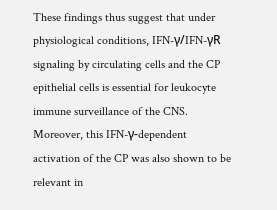These findings thus suggest that under physiological conditions, IFN-γ/IFN-γR signaling by circulating cells and the CP epithelial cells is essential for leukocyte immune surveillance of the CNS. Moreover, this IFN-γ-dependent activation of the CP was also shown to be relevant in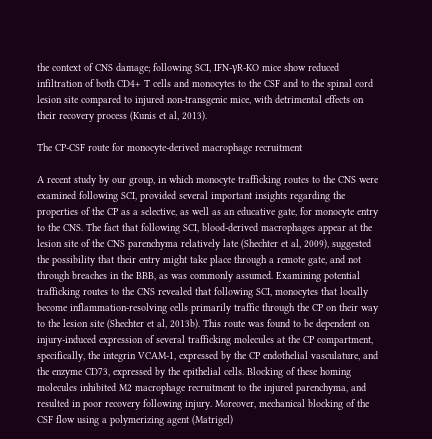the context of CNS damage; following SCI, IFN-γR-KO mice show reduced infiltration of both CD4+ T cells and monocytes to the CSF and to the spinal cord lesion site compared to injured non-transgenic mice, with detrimental effects on their recovery process (Kunis et al, 2013).

The CP-CSF route for monocyte-derived macrophage recruitment

A recent study by our group, in which monocyte trafficking routes to the CNS were examined following SCI, provided several important insights regarding the properties of the CP as a selective, as well as an educative gate, for monocyte entry to the CNS. The fact that following SCI, blood-derived macrophages appear at the lesion site of the CNS parenchyma relatively late (Shechter et al, 2009), suggested the possibility that their entry might take place through a remote gate, and not through breaches in the BBB, as was commonly assumed. Examining potential trafficking routes to the CNS revealed that following SCI, monocytes that locally become inflammation-resolving cells primarily traffic through the CP on their way to the lesion site (Shechter et al, 2013b). This route was found to be dependent on injury-induced expression of several trafficking molecules at the CP compartment, specifically, the integrin VCAM-1, expressed by the CP endothelial vasculature, and the enzyme CD73, expressed by the epithelial cells. Blocking of these homing molecules inhibited M2 macrophage recruitment to the injured parenchyma, and resulted in poor recovery following injury. Moreover, mechanical blocking of the CSF flow using a polymerizing agent (Matrigel)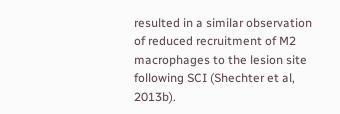resulted in a similar observation of reduced recruitment of M2 macrophages to the lesion site following SCI (Shechter et al, 2013b).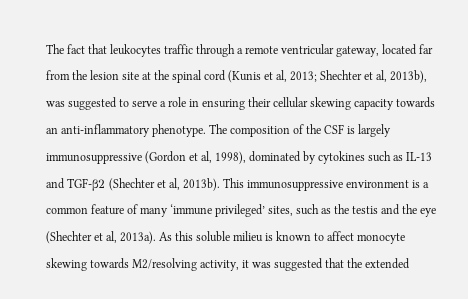The fact that leukocytes traffic through a remote ventricular gateway, located far from the lesion site at the spinal cord (Kunis et al, 2013; Shechter et al, 2013b), was suggested to serve a role in ensuring their cellular skewing capacity towards an anti-inflammatory phenotype. The composition of the CSF is largely immunosuppressive (Gordon et al, 1998), dominated by cytokines such as IL-13 and TGF-β2 (Shechter et al, 2013b). This immunosuppressive environment is a common feature of many ‘immune privileged’ sites, such as the testis and the eye (Shechter et al, 2013a). As this soluble milieu is known to affect monocyte skewing towards M2/resolving activity, it was suggested that the extended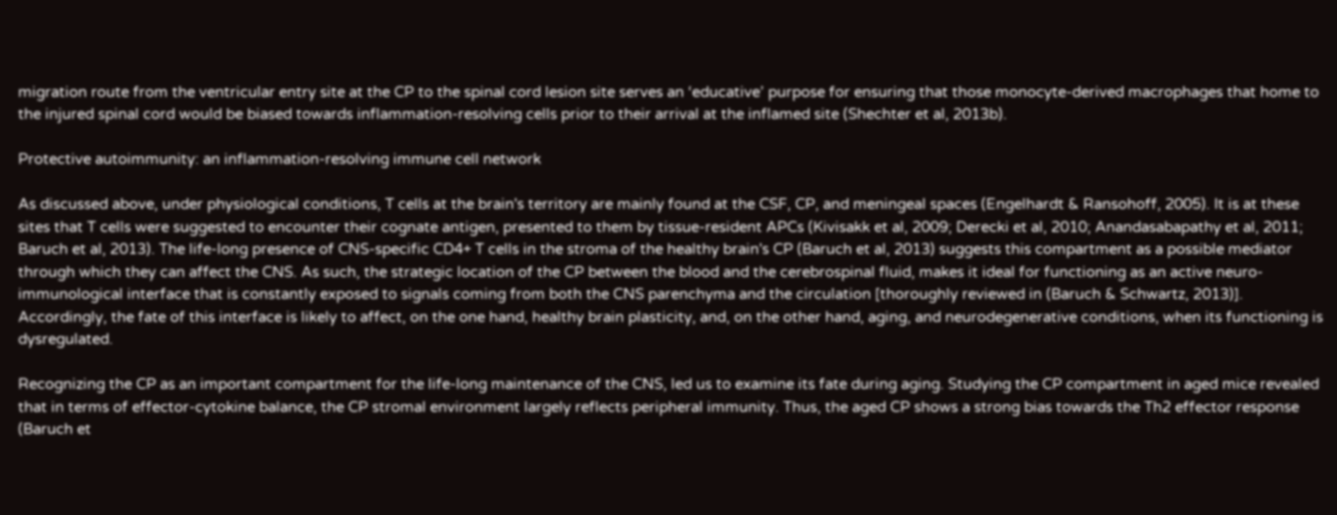migration route from the ventricular entry site at the CP to the spinal cord lesion site serves an ‘educative’ purpose for ensuring that those monocyte-derived macrophages that home to the injured spinal cord would be biased towards inflammation-resolving cells prior to their arrival at the inflamed site (Shechter et al, 2013b).

Protective autoimmunity: an inflammation-resolving immune cell network

As discussed above, under physiological conditions, T cells at the brain's territory are mainly found at the CSF, CP, and meningeal spaces (Engelhardt & Ransohoff, 2005). It is at these sites that T cells were suggested to encounter their cognate antigen, presented to them by tissue-resident APCs (Kivisakk et al, 2009; Derecki et al, 2010; Anandasabapathy et al, 2011; Baruch et al, 2013). The life-long presence of CNS-specific CD4+ T cells in the stroma of the healthy brain's CP (Baruch et al, 2013) suggests this compartment as a possible mediator through which they can affect the CNS. As such, the strategic location of the CP between the blood and the cerebrospinal fluid, makes it ideal for functioning as an active neuro-immunological interface that is constantly exposed to signals coming from both the CNS parenchyma and the circulation [thoroughly reviewed in (Baruch & Schwartz, 2013)]. Accordingly, the fate of this interface is likely to affect, on the one hand, healthy brain plasticity, and, on the other hand, aging, and neurodegenerative conditions, when its functioning is dysregulated.

Recognizing the CP as an important compartment for the life-long maintenance of the CNS, led us to examine its fate during aging. Studying the CP compartment in aged mice revealed that in terms of effector-cytokine balance, the CP stromal environment largely reflects peripheral immunity. Thus, the aged CP shows a strong bias towards the Th2 effector response (Baruch et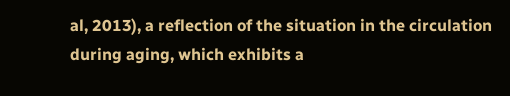al, 2013), a reflection of the situation in the circulation during aging, which exhibits a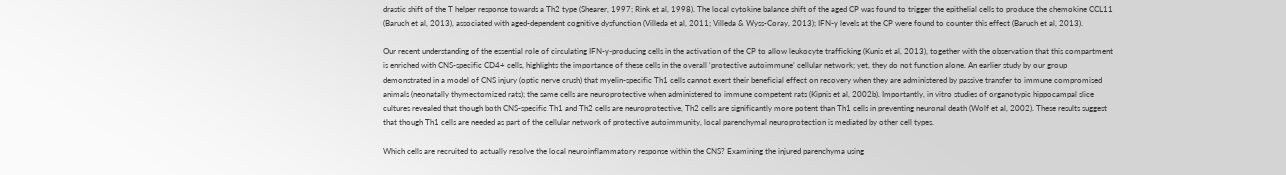drastic shift of the T helper response towards a Th2 type (Shearer, 1997; Rink et al, 1998). The local cytokine balance shift of the aged CP was found to trigger the epithelial cells to produce the chemokine CCL11 (Baruch et al, 2013), associated with aged-dependent cognitive dysfunction (Villeda et al, 2011; Villeda & Wyss-Coray, 2013); IFN-γ levels at the CP were found to counter this effect (Baruch et al, 2013).

Our recent understanding of the essential role of circulating IFN-γ-producing cells in the activation of the CP to allow leukocyte trafficking (Kunis et al, 2013), together with the observation that this compartment is enriched with CNS-specific CD4+ cells, highlights the importance of these cells in the overall ‘protective autoimmune’ cellular network; yet, they do not function alone. An earlier study by our group demonstrated in a model of CNS injury (optic nerve crush) that myelin-specific Th1 cells cannot exert their beneficial effect on recovery when they are administered by passive transfer to immune compromised animals (neonatally thymectomized rats); the same cells are neuroprotective when administered to immune competent rats (Kipnis et al, 2002b). Importantly, in vitro studies of organotypic hippocampal slice cultures revealed that though both CNS-specific Th1 and Th2 cells are neuroprotective, Th2 cells are significantly more potent than Th1 cells in preventing neuronal death (Wolf et al, 2002). These results suggest that though Th1 cells are needed as part of the cellular network of protective autoimmunity, local parenchymal neuroprotection is mediated by other cell types.

Which cells are recruited to actually resolve the local neuroinflammatory response within the CNS? Examining the injured parenchyma using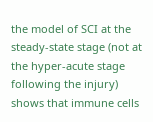the model of SCI at the steady-state stage (not at the hyper-acute stage following the injury) shows that immune cells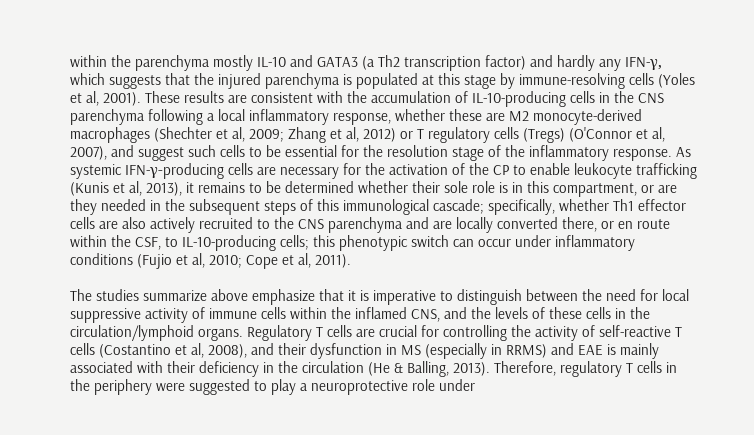within the parenchyma mostly IL-10 and GATA3 (a Th2 transcription factor) and hardly any IFN-γ, which suggests that the injured parenchyma is populated at this stage by immune-resolving cells (Yoles et al, 2001). These results are consistent with the accumulation of IL-10-producing cells in the CNS parenchyma following a local inflammatory response, whether these are M2 monocyte-derived macrophages (Shechter et al, 2009; Zhang et al, 2012) or T regulatory cells (Tregs) (O'Connor et al, 2007), and suggest such cells to be essential for the resolution stage of the inflammatory response. As systemic IFN-γ-producing cells are necessary for the activation of the CP to enable leukocyte trafficking (Kunis et al, 2013), it remains to be determined whether their sole role is in this compartment, or are they needed in the subsequent steps of this immunological cascade; specifically, whether Th1 effector cells are also actively recruited to the CNS parenchyma and are locally converted there, or en route within the CSF, to IL-10-producing cells; this phenotypic switch can occur under inflammatory conditions (Fujio et al, 2010; Cope et al, 2011).

The studies summarize above emphasize that it is imperative to distinguish between the need for local suppressive activity of immune cells within the inflamed CNS, and the levels of these cells in the circulation/lymphoid organs. Regulatory T cells are crucial for controlling the activity of self-reactive T cells (Costantino et al, 2008), and their dysfunction in MS (especially in RRMS) and EAE is mainly associated with their deficiency in the circulation (He & Balling, 2013). Therefore, regulatory T cells in the periphery were suggested to play a neuroprotective role under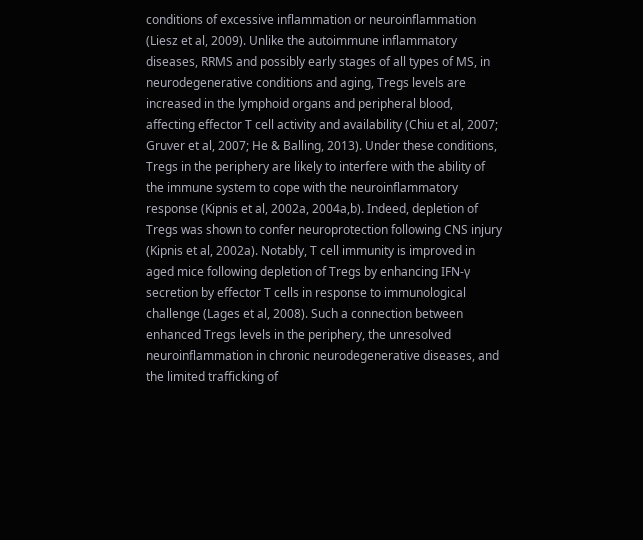conditions of excessive inflammation or neuroinflammation (Liesz et al, 2009). Unlike the autoimmune inflammatory diseases, RRMS and possibly early stages of all types of MS, in neurodegenerative conditions and aging, Tregs levels are increased in the lymphoid organs and peripheral blood, affecting effector T cell activity and availability (Chiu et al, 2007; Gruver et al, 2007; He & Balling, 2013). Under these conditions, Tregs in the periphery are likely to interfere with the ability of the immune system to cope with the neuroinflammatory response (Kipnis et al, 2002a, 2004a,b). Indeed, depletion of Tregs was shown to confer neuroprotection following CNS injury (Kipnis et al, 2002a). Notably, T cell immunity is improved in aged mice following depletion of Tregs by enhancing IFN-γ secretion by effector T cells in response to immunological challenge (Lages et al, 2008). Such a connection between enhanced Tregs levels in the periphery, the unresolved neuroinflammation in chronic neurodegenerative diseases, and the limited trafficking of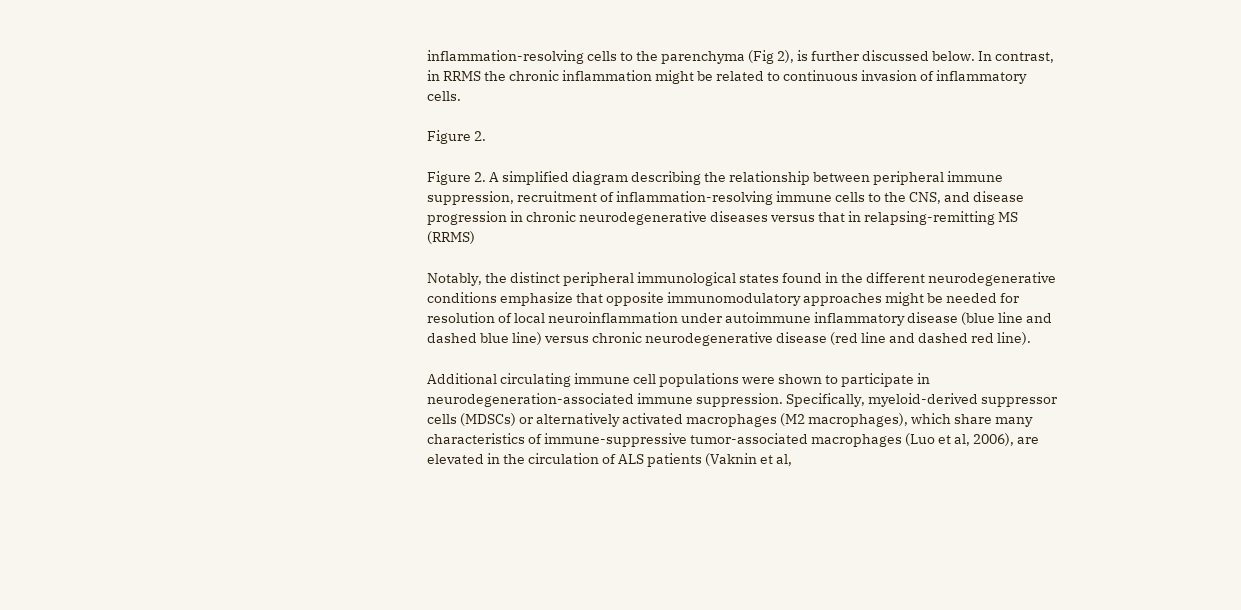inflammation-resolving cells to the parenchyma (Fig 2), is further discussed below. In contrast, in RRMS the chronic inflammation might be related to continuous invasion of inflammatory cells.

Figure 2.

Figure 2. A simplified diagram describing the relationship between peripheral immune suppression, recruitment of inflammation-resolving immune cells to the CNS, and disease progression in chronic neurodegenerative diseases versus that in relapsing-remitting MS (RRMS)

Notably, the distinct peripheral immunological states found in the different neurodegenerative conditions emphasize that opposite immunomodulatory approaches might be needed for resolution of local neuroinflammation under autoimmune inflammatory disease (blue line and dashed blue line) versus chronic neurodegenerative disease (red line and dashed red line).

Additional circulating immune cell populations were shown to participate in neurodegeneration-associated immune suppression. Specifically, myeloid-derived suppressor cells (MDSCs) or alternatively activated macrophages (M2 macrophages), which share many characteristics of immune-suppressive tumor-associated macrophages (Luo et al, 2006), are elevated in the circulation of ALS patients (Vaknin et al,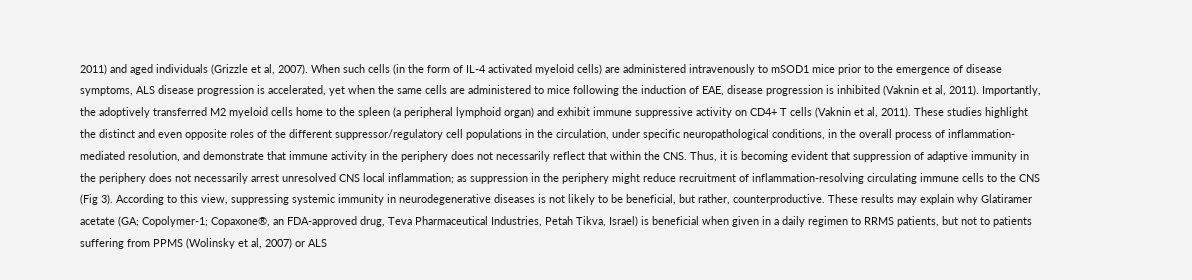2011) and aged individuals (Grizzle et al, 2007). When such cells (in the form of IL-4 activated myeloid cells) are administered intravenously to mSOD1 mice prior to the emergence of disease symptoms, ALS disease progression is accelerated, yet when the same cells are administered to mice following the induction of EAE, disease progression is inhibited (Vaknin et al, 2011). Importantly, the adoptively transferred M2 myeloid cells home to the spleen (a peripheral lymphoid organ) and exhibit immune suppressive activity on CD4+ T cells (Vaknin et al, 2011). These studies highlight the distinct and even opposite roles of the different suppressor/regulatory cell populations in the circulation, under specific neuropathological conditions, in the overall process of inflammation-mediated resolution, and demonstrate that immune activity in the periphery does not necessarily reflect that within the CNS. Thus, it is becoming evident that suppression of adaptive immunity in the periphery does not necessarily arrest unresolved CNS local inflammation; as suppression in the periphery might reduce recruitment of inflammation-resolving circulating immune cells to the CNS (Fig 3). According to this view, suppressing systemic immunity in neurodegenerative diseases is not likely to be beneficial, but rather, counterproductive. These results may explain why Glatiramer acetate (GA; Copolymer-1; Copaxone®, an FDA-approved drug, Teva Pharmaceutical Industries, Petah Tikva, Israel) is beneficial when given in a daily regimen to RRMS patients, but not to patients suffering from PPMS (Wolinsky et al, 2007) or ALS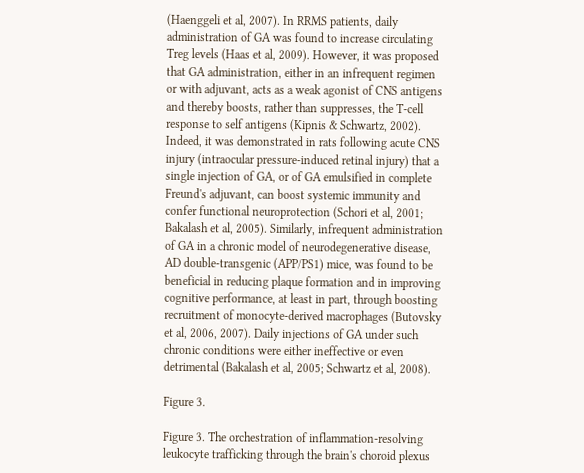(Haenggeli et al, 2007). In RRMS patients, daily administration of GA was found to increase circulating Treg levels (Haas et al, 2009). However, it was proposed that GA administration, either in an infrequent regimen or with adjuvant, acts as a weak agonist of CNS antigens and thereby boosts, rather than suppresses, the T-cell response to self antigens (Kipnis & Schwartz, 2002). Indeed, it was demonstrated in rats following acute CNS injury (intraocular pressure-induced retinal injury) that a single injection of GA, or of GA emulsified in complete Freund's adjuvant, can boost systemic immunity and confer functional neuroprotection (Schori et al, 2001; Bakalash et al, 2005). Similarly, infrequent administration of GA in a chronic model of neurodegenerative disease, AD double-transgenic (APP/PS1) mice, was found to be beneficial in reducing plaque formation and in improving cognitive performance, at least in part, through boosting recruitment of monocyte-derived macrophages (Butovsky et al, 2006, 2007). Daily injections of GA under such chronic conditions were either ineffective or even detrimental (Bakalash et al, 2005; Schwartz et al, 2008).

Figure 3.

Figure 3. The orchestration of inflammation-resolving leukocyte trafficking through the brain's choroid plexus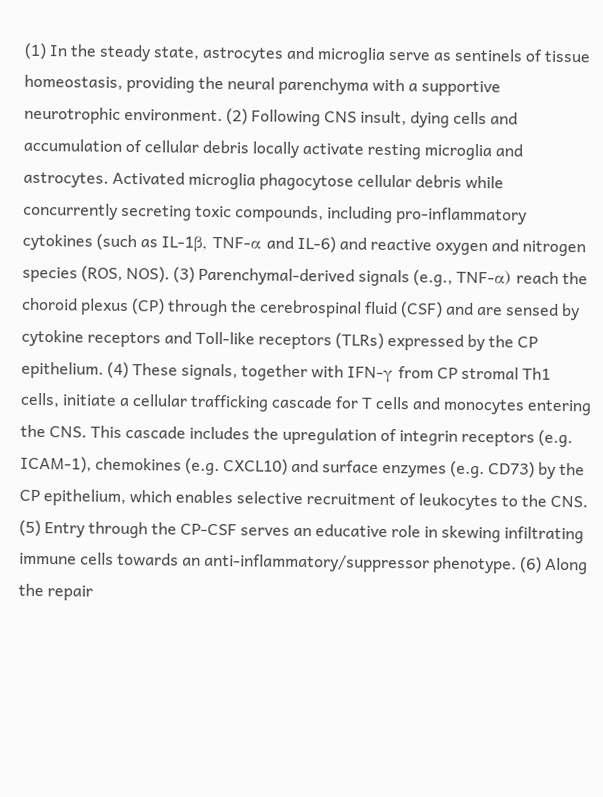(1) In the steady state, astrocytes and microglia serve as sentinels of tissue homeostasis, providing the neural parenchyma with a supportive neurotrophic environment. (2) Following CNS insult, dying cells and accumulation of cellular debris locally activate resting microglia and astrocytes. Activated microglia phagocytose cellular debris while concurrently secreting toxic compounds, including pro-inflammatory cytokines (such as IL-1β, TNF-α and IL-6) and reactive oxygen and nitrogen species (ROS, NOS). (3) Parenchymal-derived signals (e.g., TNF-α) reach the choroid plexus (CP) through the cerebrospinal fluid (CSF) and are sensed by cytokine receptors and Toll-like receptors (TLRs) expressed by the CP epithelium. (4) These signals, together with IFN-γ from CP stromal Th1 cells, initiate a cellular trafficking cascade for T cells and monocytes entering the CNS. This cascade includes the upregulation of integrin receptors (e.g. ICAM-1), chemokines (e.g. CXCL10) and surface enzymes (e.g. CD73) by the CP epithelium, which enables selective recruitment of leukocytes to the CNS. (5) Entry through the CP-CSF serves an educative role in skewing infiltrating immune cells towards an anti-inflammatory/suppressor phenotype. (6) Along the repair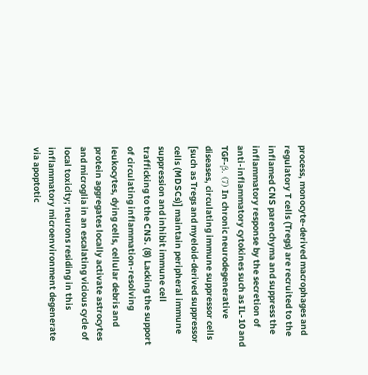process, monocyte-derived macrophages and regulatory T cells (Tregs) are recruited to the inflamed CNS parenchyma and suppress the inflammatory response by the secretion of anti-inflammatory cytokines such as IL-10 and TGF-β. (7) In chronic neurodegenerative diseases, circulating immune suppressor cells [such as Tregs and myeloid-derived suppressor cells (MDSCs)] maintain peripheral immune suppression and inhibit immune cell trafficking to the CNS. (8) Lacking the support of circulating inflammation-resolving leukocytes, dying cells, cellular debris and protein aggregates locally activate astrocytes and microglia in an escalating vicious cycle of local toxicity; neurons residing in this inflammatory microenvironment degenerate via apoptotic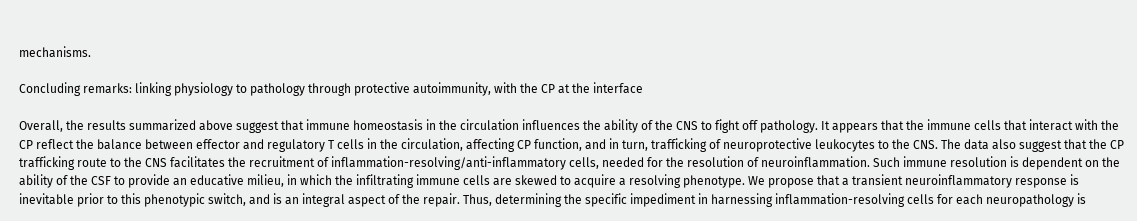mechanisms.

Concluding remarks: linking physiology to pathology through protective autoimmunity, with the CP at the interface

Overall, the results summarized above suggest that immune homeostasis in the circulation influences the ability of the CNS to fight off pathology. It appears that the immune cells that interact with the CP reflect the balance between effector and regulatory T cells in the circulation, affecting CP function, and in turn, trafficking of neuroprotective leukocytes to the CNS. The data also suggest that the CP trafficking route to the CNS facilitates the recruitment of inflammation-resolving/anti-inflammatory cells, needed for the resolution of neuroinflammation. Such immune resolution is dependent on the ability of the CSF to provide an educative milieu, in which the infiltrating immune cells are skewed to acquire a resolving phenotype. We propose that a transient neuroinflammatory response is inevitable prior to this phenotypic switch, and is an integral aspect of the repair. Thus, determining the specific impediment in harnessing inflammation-resolving cells for each neuropathology is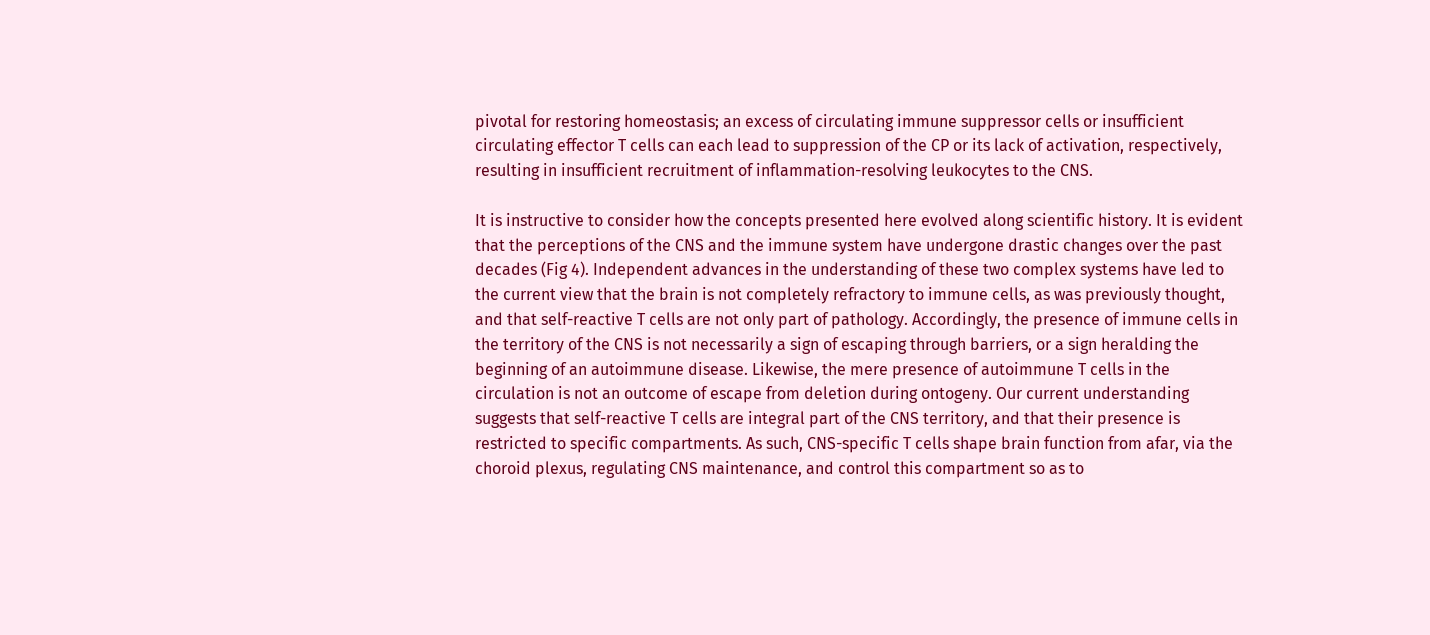pivotal for restoring homeostasis; an excess of circulating immune suppressor cells or insufficient circulating effector T cells can each lead to suppression of the CP or its lack of activation, respectively, resulting in insufficient recruitment of inflammation-resolving leukocytes to the CNS.

It is instructive to consider how the concepts presented here evolved along scientific history. It is evident that the perceptions of the CNS and the immune system have undergone drastic changes over the past decades (Fig 4). Independent advances in the understanding of these two complex systems have led to the current view that the brain is not completely refractory to immune cells, as was previously thought, and that self-reactive T cells are not only part of pathology. Accordingly, the presence of immune cells in the territory of the CNS is not necessarily a sign of escaping through barriers, or a sign heralding the beginning of an autoimmune disease. Likewise, the mere presence of autoimmune T cells in the circulation is not an outcome of escape from deletion during ontogeny. Our current understanding suggests that self-reactive T cells are integral part of the CNS territory, and that their presence is restricted to specific compartments. As such, CNS-specific T cells shape brain function from afar, via the choroid plexus, regulating CNS maintenance, and control this compartment so as to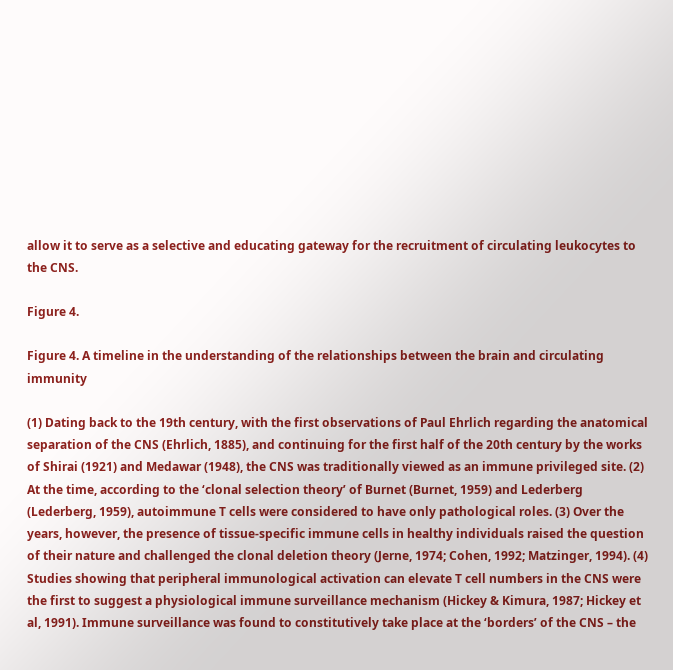allow it to serve as a selective and educating gateway for the recruitment of circulating leukocytes to the CNS.

Figure 4.

Figure 4. A timeline in the understanding of the relationships between the brain and circulating immunity

(1) Dating back to the 19th century, with the first observations of Paul Ehrlich regarding the anatomical separation of the CNS (Ehrlich, 1885), and continuing for the first half of the 20th century by the works of Shirai (1921) and Medawar (1948), the CNS was traditionally viewed as an immune privileged site. (2) At the time, according to the ‘clonal selection theory’ of Burnet (Burnet, 1959) and Lederberg (Lederberg, 1959), autoimmune T cells were considered to have only pathological roles. (3) Over the years, however, the presence of tissue-specific immune cells in healthy individuals raised the question of their nature and challenged the clonal deletion theory (Jerne, 1974; Cohen, 1992; Matzinger, 1994). (4) Studies showing that peripheral immunological activation can elevate T cell numbers in the CNS were the first to suggest a physiological immune surveillance mechanism (Hickey & Kimura, 1987; Hickey et al, 1991). Immune surveillance was found to constitutively take place at the ‘borders’ of the CNS – the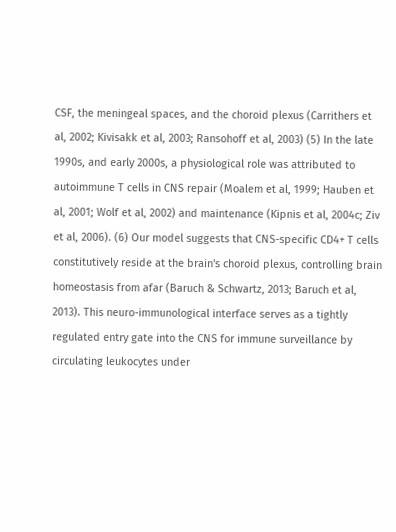CSF, the meningeal spaces, and the choroid plexus (Carrithers et al, 2002; Kivisakk et al, 2003; Ransohoff et al, 2003) (5) In the late 1990s, and early 2000s, a physiological role was attributed to autoimmune T cells in CNS repair (Moalem et al, 1999; Hauben et al, 2001; Wolf et al, 2002) and maintenance (Kipnis et al, 2004c; Ziv et al, 2006). (6) Our model suggests that CNS-specific CD4+ T cells constitutively reside at the brain's choroid plexus, controlling brain homeostasis from afar (Baruch & Schwartz, 2013; Baruch et al, 2013). This neuro-immunological interface serves as a tightly regulated entry gate into the CNS for immune surveillance by circulating leukocytes under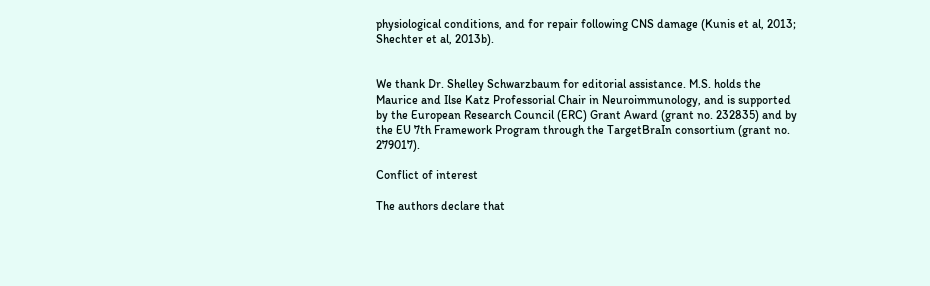physiological conditions, and for repair following CNS damage (Kunis et al, 2013; Shechter et al, 2013b).


We thank Dr. Shelley Schwarzbaum for editorial assistance. M.S. holds the Maurice and Ilse Katz Professorial Chair in Neuroimmunology, and is supported by the European Research Council (ERC) Grant Award (grant no. 232835) and by the EU 7th Framework Program through the TargetBraIn consortium (grant no. 279017).

Conflict of interest

The authors declare that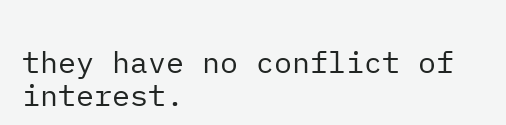they have no conflict of interest.